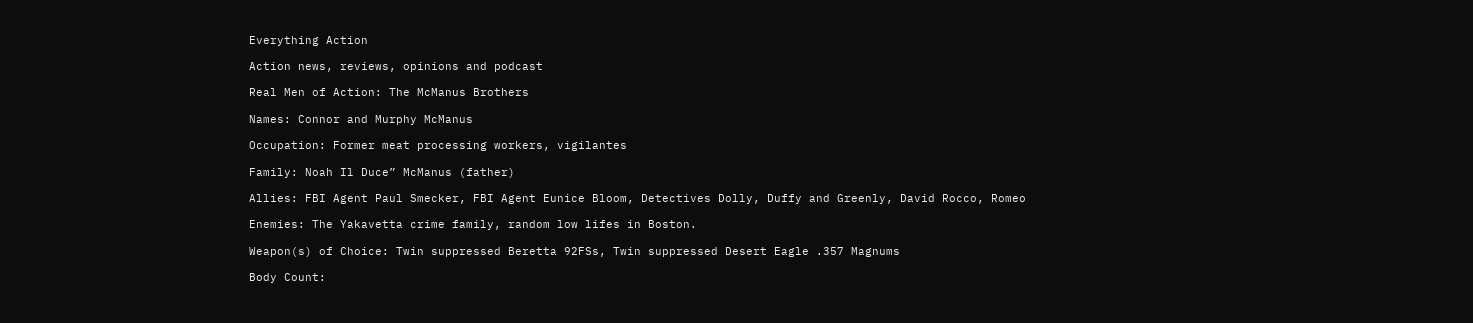Everything Action

Action news, reviews, opinions and podcast

Real Men of Action: The McManus Brothers

Names: Connor and Murphy McManus

Occupation: Former meat processing workers, vigilantes

Family: Noah Il Duce” McManus (father)

Allies: FBI Agent Paul Smecker, FBI Agent Eunice Bloom, Detectives Dolly, Duffy and Greenly, David Rocco, Romeo

Enemies: The Yakavetta crime family, random low lifes in Boston.

Weapon(s) of Choice: Twin suppressed Beretta 92FSs, Twin suppressed Desert Eagle .357 Magnums

Body Count: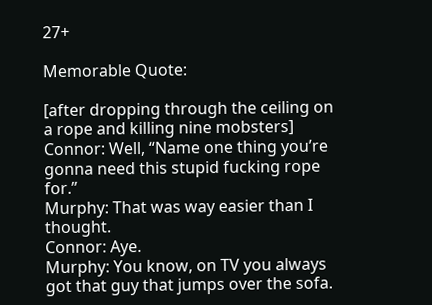27+

Memorable Quote:

[after dropping through the ceiling on a rope and killing nine mobsters]
Connor: Well, “Name one thing you’re gonna need this stupid fucking rope for.”
Murphy: That was way easier than I thought.
Connor: Aye.
Murphy: You know, on TV you always got that guy that jumps over the sofa.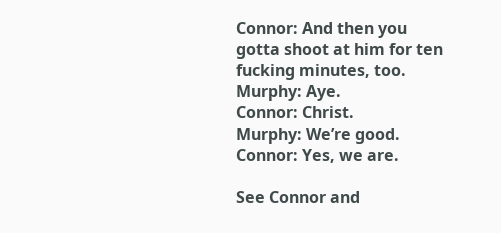Connor: And then you gotta shoot at him for ten fucking minutes, too.
Murphy: Aye.
Connor: Christ.
Murphy: We’re good.
Connor: Yes, we are.

See Connor and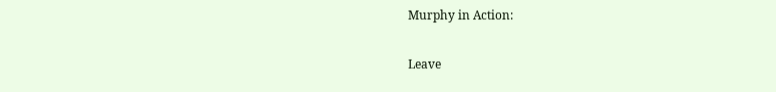Murphy in Action:

Leave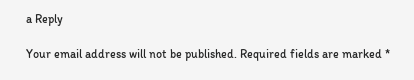a Reply

Your email address will not be published. Required fields are marked *